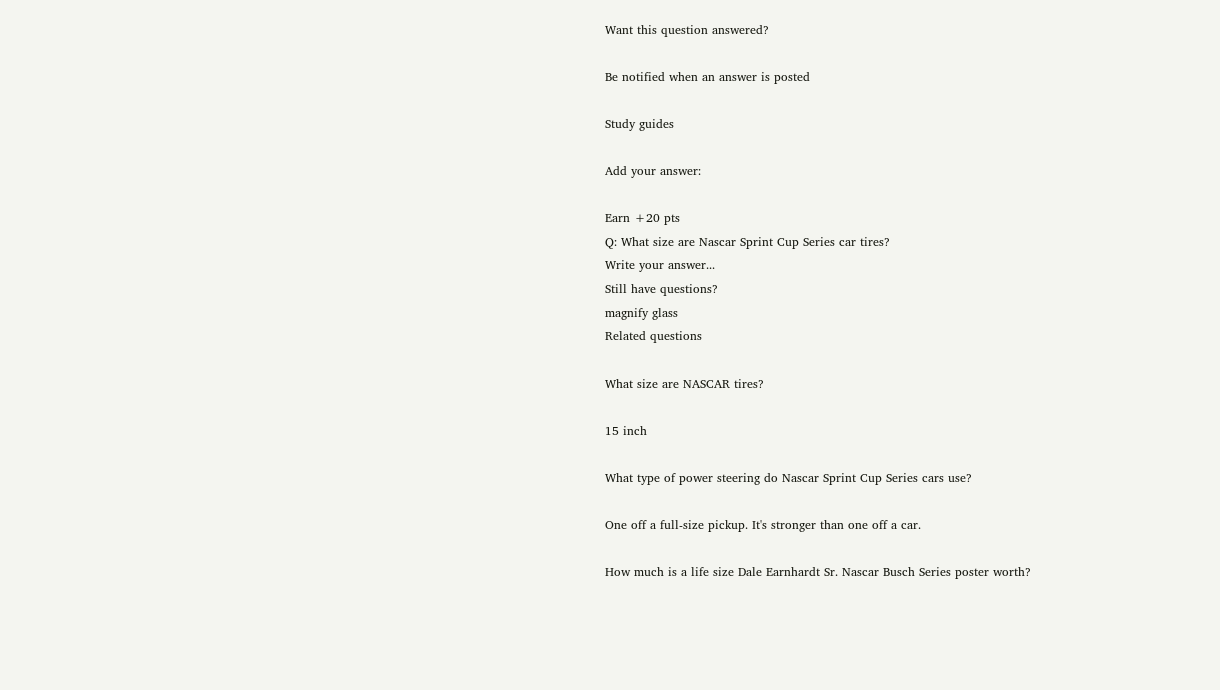Want this question answered?

Be notified when an answer is posted

Study guides

Add your answer:

Earn +20 pts
Q: What size are Nascar Sprint Cup Series car tires?
Write your answer...
Still have questions?
magnify glass
Related questions

What size are NASCAR tires?

15 inch

What type of power steering do Nascar Sprint Cup Series cars use?

One off a full-size pickup. It's stronger than one off a car.

How much is a life size Dale Earnhardt Sr. Nascar Busch Series poster worth?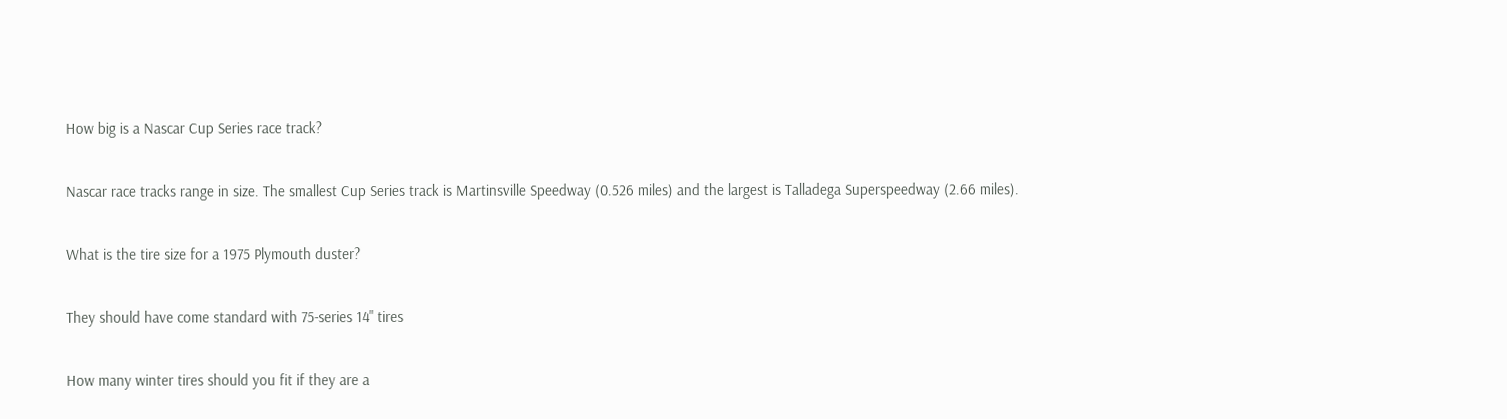How big is a Nascar Cup Series race track?

Nascar race tracks range in size. The smallest Cup Series track is Martinsville Speedway (0.526 miles) and the largest is Talladega Superspeedway (2.66 miles).

What is the tire size for a 1975 Plymouth duster?

They should have come standard with 75-series 14" tires

How many winter tires should you fit if they are a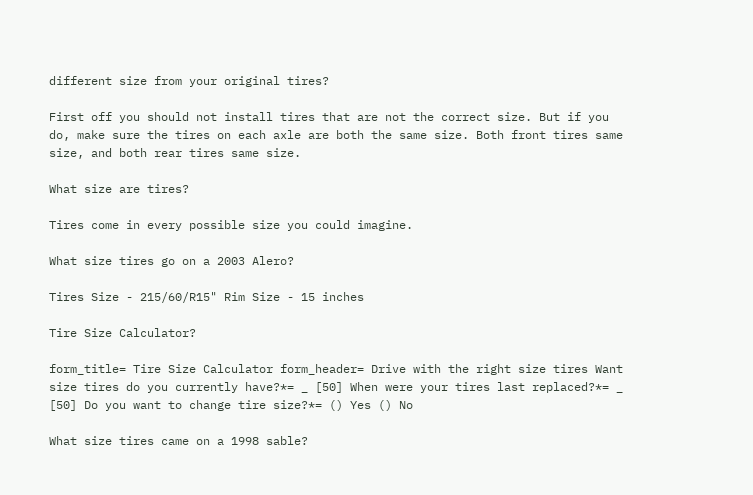different size from your original tires?

First off you should not install tires that are not the correct size. But if you do, make sure the tires on each axle are both the same size. Both front tires same size, and both rear tires same size.

What size are tires?

Tires come in every possible size you could imagine.

What size tires go on a 2003 Alero?

Tires Size - 215/60/R15" Rim Size - 15 inches

Tire Size Calculator?

form_title= Tire Size Calculator form_header= Drive with the right size tires Want size tires do you currently have?*= _ [50] When were your tires last replaced?*= _ [50] Do you want to change tire size?*= () Yes () No

What size tires came on a 1998 sable?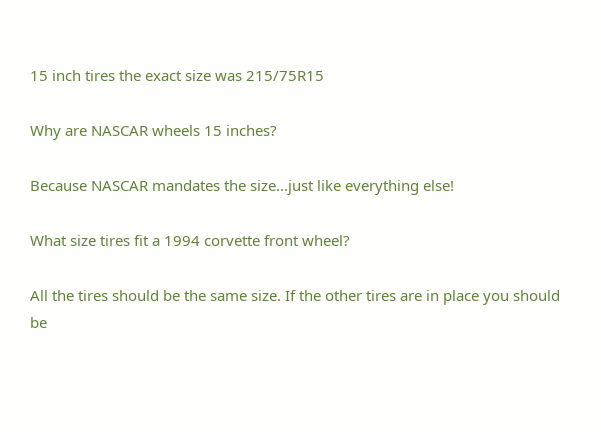15 inch tires the exact size was 215/75R15

Why are NASCAR wheels 15 inches?

Because NASCAR mandates the size...just like everything else!

What size tires fit a 1994 corvette front wheel?

All the tires should be the same size. If the other tires are in place you should be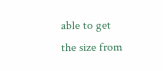able to get the size from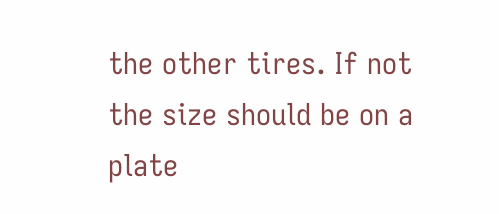the other tires. If not the size should be on a plate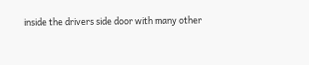inside the drivers side door with many other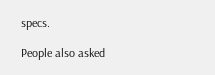specs.

People also asked